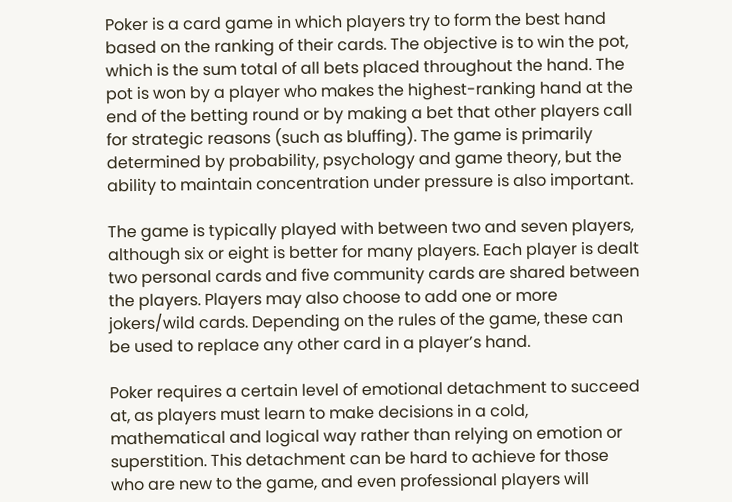Poker is a card game in which players try to form the best hand based on the ranking of their cards. The objective is to win the pot, which is the sum total of all bets placed throughout the hand. The pot is won by a player who makes the highest-ranking hand at the end of the betting round or by making a bet that other players call for strategic reasons (such as bluffing). The game is primarily determined by probability, psychology and game theory, but the ability to maintain concentration under pressure is also important.

The game is typically played with between two and seven players, although six or eight is better for many players. Each player is dealt two personal cards and five community cards are shared between the players. Players may also choose to add one or more jokers/wild cards. Depending on the rules of the game, these can be used to replace any other card in a player’s hand.

Poker requires a certain level of emotional detachment to succeed at, as players must learn to make decisions in a cold, mathematical and logical way rather than relying on emotion or superstition. This detachment can be hard to achieve for those who are new to the game, and even professional players will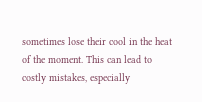sometimes lose their cool in the heat of the moment. This can lead to costly mistakes, especially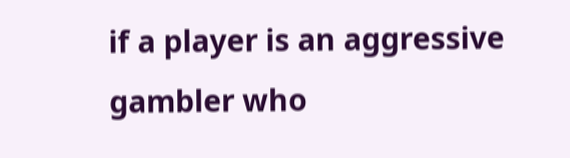if a player is an aggressive gambler who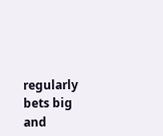regularly bets big and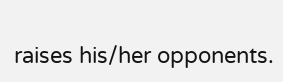raises his/her opponents.